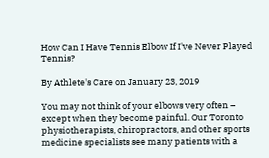How Can I Have Tennis Elbow If I've Never Played Tennis?

By Athlete's Care on January 23, 2019

You may not think of your elbows very often – except when they become painful. Our Toronto physiotherapists, chiropractors, and other sports medicine specialists see many patients with a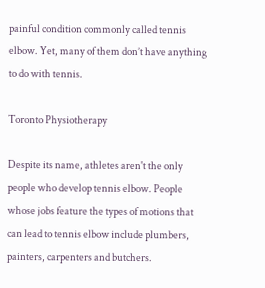painful condition commonly called tennis elbow. Yet, many of them don’t have anything to do with tennis.

Toronto Physiotherapy

Despite its name, athletes aren't the only people who develop tennis elbow. People whose jobs feature the types of motions that can lead to tennis elbow include plumbers, painters, carpenters and butchers.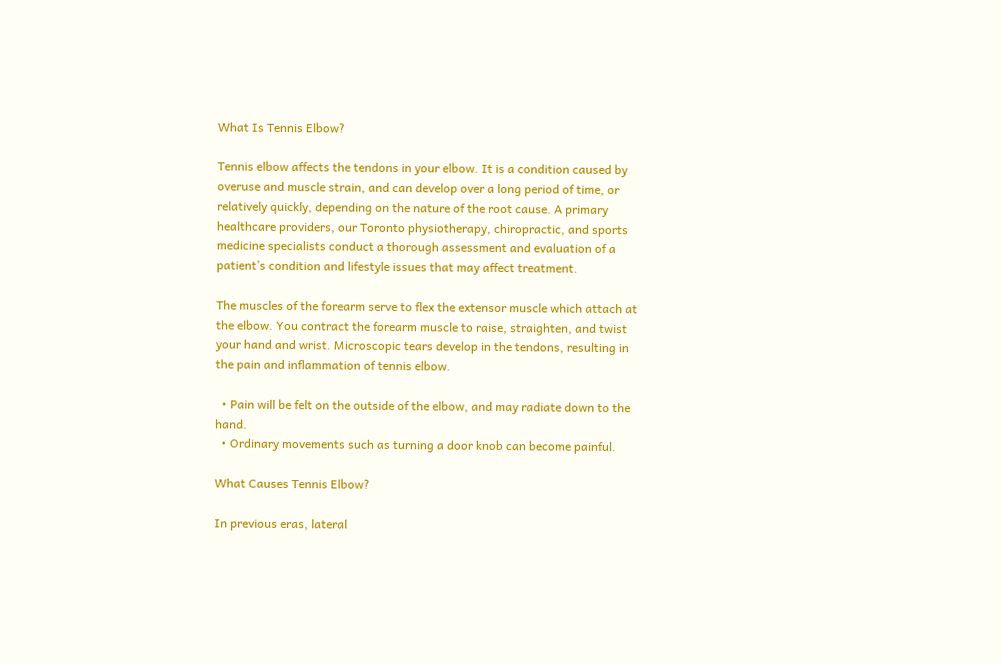What Is Tennis Elbow?

Tennis elbow affects the tendons in your elbow. It is a condition caused by overuse and muscle strain, and can develop over a long period of time, or relatively quickly, depending on the nature of the root cause. A primary healthcare providers, our Toronto physiotherapy, chiropractic, and sports medicine specialists conduct a thorough assessment and evaluation of a patient’s condition and lifestyle issues that may affect treatment.

The muscles of the forearm serve to flex the extensor muscle which attach at the elbow. You contract the forearm muscle to raise, straighten, and twist your hand and wrist. Microscopic tears develop in the tendons, resulting in the pain and inflammation of tennis elbow.

  • Pain will be felt on the outside of the elbow, and may radiate down to the hand.
  • Ordinary movements such as turning a door knob can become painful.

What Causes Tennis Elbow?

In previous eras, lateral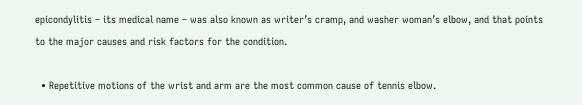epicondylitis – its medical name – was also known as writer’s cramp, and washer woman’s elbow, and that points to the major causes and risk factors for the condition.

  • Repetitive motions of the wrist and arm are the most common cause of tennis elbow.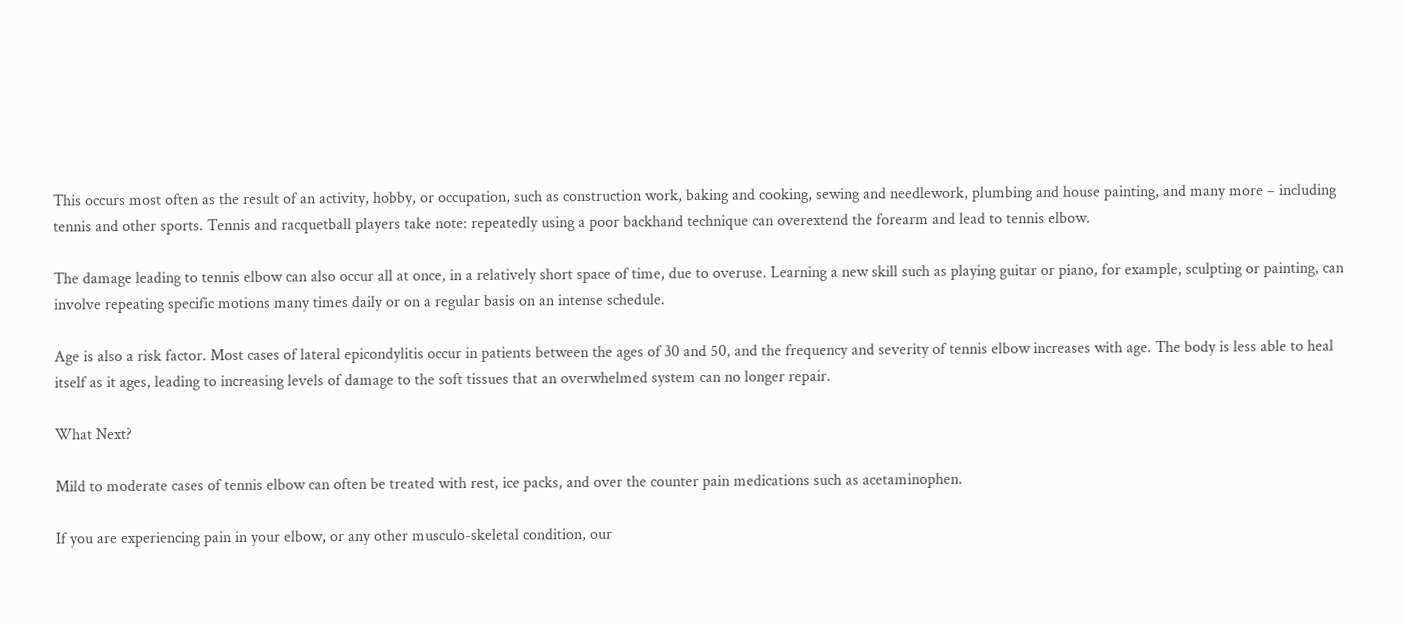This occurs most often as the result of an activity, hobby, or occupation, such as construction work, baking and cooking, sewing and needlework, plumbing and house painting, and many more – including tennis and other sports. Tennis and racquetball players take note: repeatedly using a poor backhand technique can overextend the forearm and lead to tennis elbow.

The damage leading to tennis elbow can also occur all at once, in a relatively short space of time, due to overuse. Learning a new skill such as playing guitar or piano, for example, sculpting or painting, can involve repeating specific motions many times daily or on a regular basis on an intense schedule.

Age is also a risk factor. Most cases of lateral epicondylitis occur in patients between the ages of 30 and 50, and the frequency and severity of tennis elbow increases with age. The body is less able to heal itself as it ages, leading to increasing levels of damage to the soft tissues that an overwhelmed system can no longer repair.

What Next?

Mild to moderate cases of tennis elbow can often be treated with rest, ice packs, and over the counter pain medications such as acetaminophen.

If you are experiencing pain in your elbow, or any other musculo-skeletal condition, our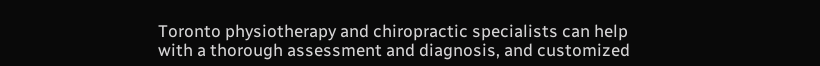Toronto physiotherapy and chiropractic specialists can help with a thorough assessment and diagnosis, and customized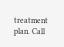treatment plan. Call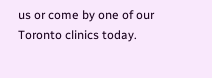us or come by one of our Toronto clinics today.